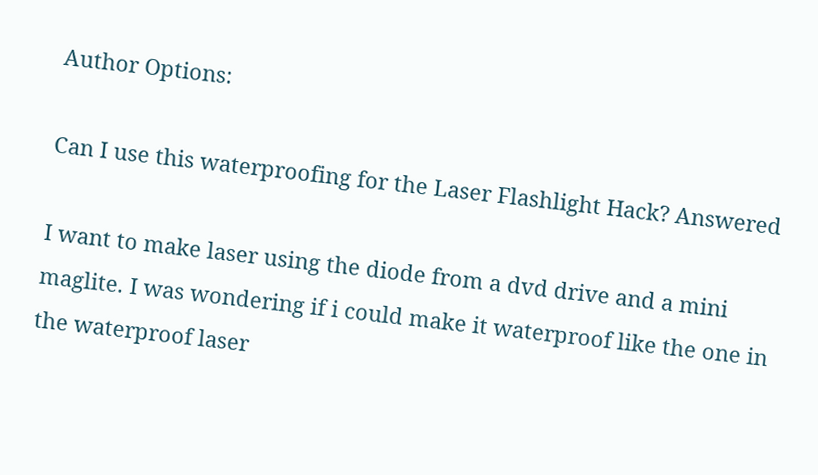Author Options:

Can I use this waterproofing for the Laser Flashlight Hack? Answered

I want to make laser using the diode from a dvd drive and a mini maglite. I was wondering if i could make it waterproof like the one in the waterproof laser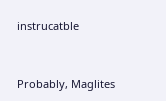instrucatble


Probably, Maglites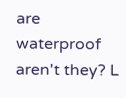are waterproof aren't they? L